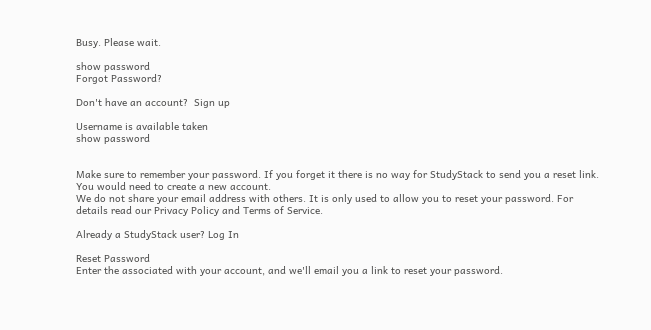Busy. Please wait.

show password
Forgot Password?

Don't have an account?  Sign up

Username is available taken
show password


Make sure to remember your password. If you forget it there is no way for StudyStack to send you a reset link. You would need to create a new account.
We do not share your email address with others. It is only used to allow you to reset your password. For details read our Privacy Policy and Terms of Service.

Already a StudyStack user? Log In

Reset Password
Enter the associated with your account, and we'll email you a link to reset your password.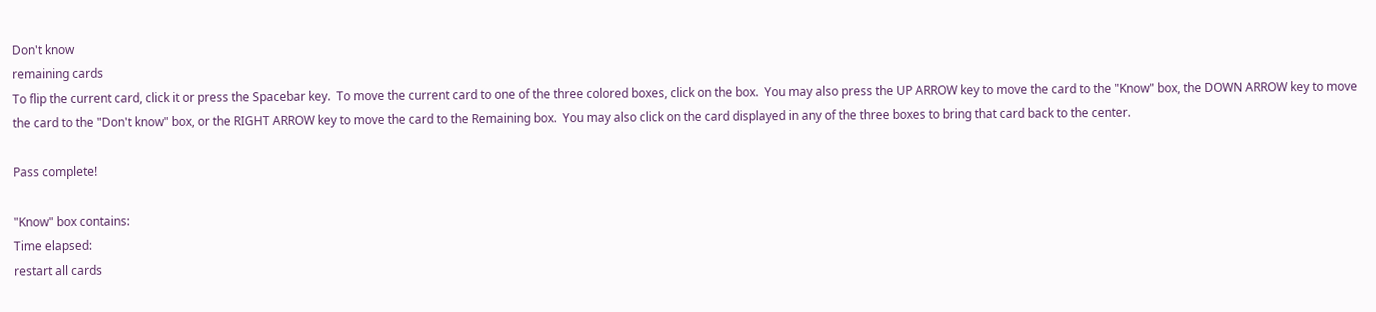Don't know
remaining cards
To flip the current card, click it or press the Spacebar key.  To move the current card to one of the three colored boxes, click on the box.  You may also press the UP ARROW key to move the card to the "Know" box, the DOWN ARROW key to move the card to the "Don't know" box, or the RIGHT ARROW key to move the card to the Remaining box.  You may also click on the card displayed in any of the three boxes to bring that card back to the center.

Pass complete!

"Know" box contains:
Time elapsed:
restart all cards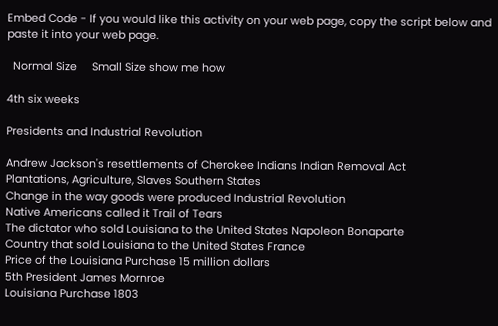Embed Code - If you would like this activity on your web page, copy the script below and paste it into your web page.

  Normal Size     Small Size show me how

4th six weeks

Presidents and Industrial Revolution

Andrew Jackson's resettlements of Cherokee Indians Indian Removal Act
Plantations, Agriculture, Slaves Southern States
Change in the way goods were produced Industrial Revolution
Native Americans called it Trail of Tears
The dictator who sold Louisiana to the United States Napoleon Bonaparte
Country that sold Louisiana to the United States France
Price of the Louisiana Purchase 15 million dollars
5th President James Mornroe
Louisiana Purchase 1803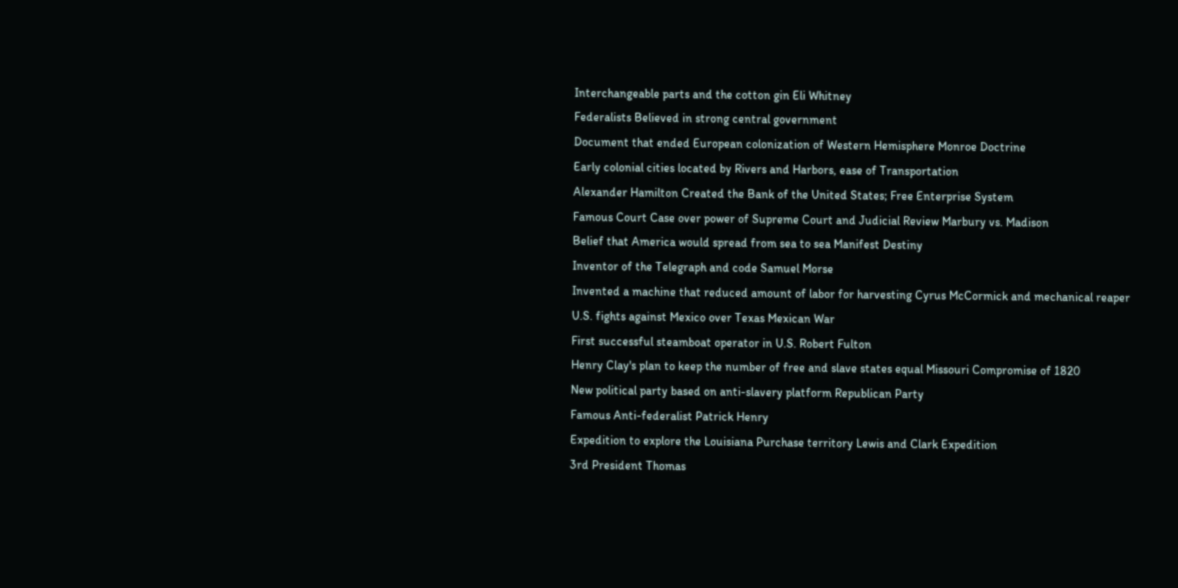Interchangeable parts and the cotton gin Eli Whitney
Federalists Believed in strong central government
Document that ended European colonization of Western Hemisphere Monroe Doctrine
Early colonial cities located by Rivers and Harbors, ease of Transportation
Alexander Hamilton Created the Bank of the United States; Free Enterprise System
Famous Court Case over power of Supreme Court and Judicial Review Marbury vs. Madison
Belief that America would spread from sea to sea Manifest Destiny
Inventor of the Telegraph and code Samuel Morse
Invented a machine that reduced amount of labor for harvesting Cyrus McCormick and mechanical reaper
U.S. fights against Mexico over Texas Mexican War
First successful steamboat operator in U.S. Robert Fulton
Henry Clay's plan to keep the number of free and slave states equal Missouri Compromise of 1820
New political party based on anti-slavery platform Republican Party
Famous Anti-federalist Patrick Henry
Expedition to explore the Louisiana Purchase territory Lewis and Clark Expedition
3rd President Thomas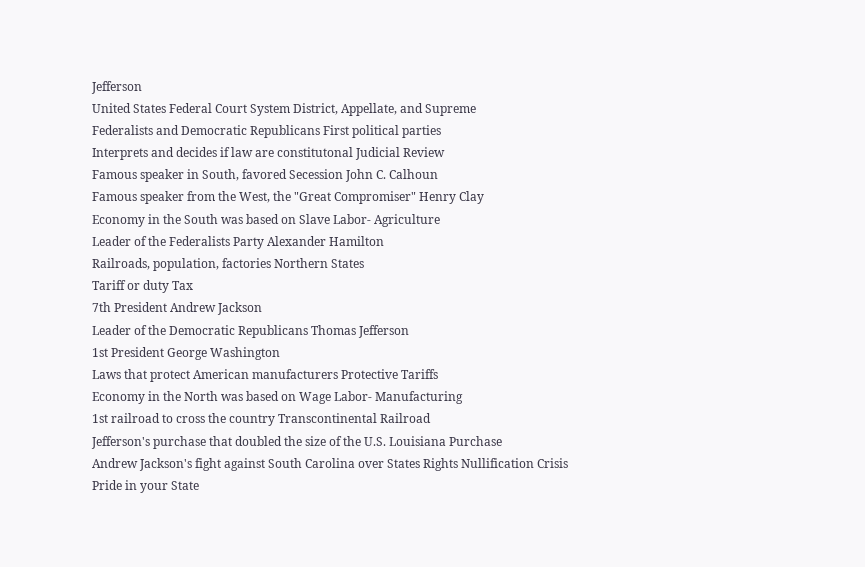Jefferson
United States Federal Court System District, Appellate, and Supreme
Federalists and Democratic Republicans First political parties
Interprets and decides if law are constitutonal Judicial Review
Famous speaker in South, favored Secession John C. Calhoun
Famous speaker from the West, the "Great Compromiser" Henry Clay
Economy in the South was based on Slave Labor- Agriculture
Leader of the Federalists Party Alexander Hamilton
Railroads, population, factories Northern States
Tariff or duty Tax
7th President Andrew Jackson
Leader of the Democratic Republicans Thomas Jefferson
1st President George Washington
Laws that protect American manufacturers Protective Tariffs
Economy in the North was based on Wage Labor- Manufacturing
1st railroad to cross the country Transcontinental Railroad
Jefferson's purchase that doubled the size of the U.S. Louisiana Purchase
Andrew Jackson's fight against South Carolina over States Rights Nullification Crisis
Pride in your State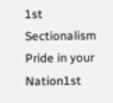1st Sectionalism
Pride in your Nation1st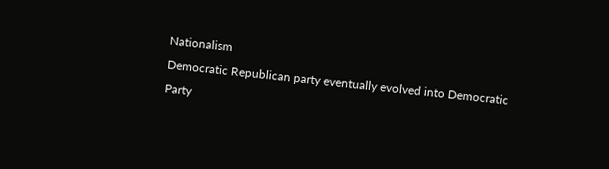Nationalism
Democratic Republican party eventually evolved into Democratic Party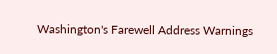Washington's Farewell Address Warnings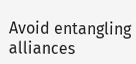Avoid entangling alliances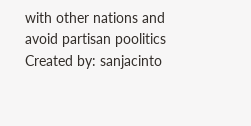with other nations and avoid partisan poolitics
Created by: sanjacinto